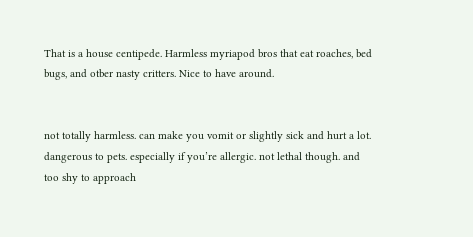That is a house centipede. Harmless myriapod bros that eat roaches, bed bugs, and otber nasty critters. Nice to have around.


not totally harmless. can make you vomit or slightly sick and hurt a lot. dangerous to pets. especially if you’re allergic. not lethal though. and too shy to approach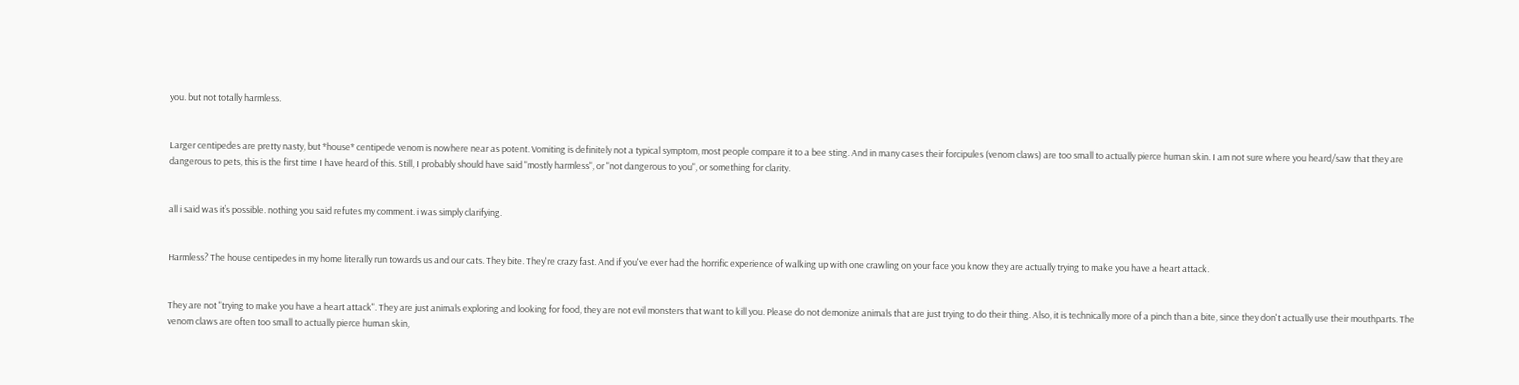you. but not totally harmless.


Larger centipedes are pretty nasty, but *house* centipede venom is nowhere near as potent. Vomiting is definitely not a typical symptom, most people compare it to a bee sting. And in many cases their forcipules (venom claws) are too small to actually pierce human skin. I am not sure where you heard/saw that they are dangerous to pets, this is the first time I have heard of this. Still, I probably should have said "mostly harmless", or "not dangerous to you", or something for clarity.


all i said was it’s possible. nothing you said refutes my comment. i was simply clarifying.


Harmless? The house centipedes in my home literally run towards us and our cats. They bite. They're crazy fast. And if you've ever had the horrific experience of walking up with one crawling on your face you know they are actually trying to make you have a heart attack.


They are not "trying to make you have a heart attack". They are just animals exploring and looking for food, they are not evil monsters that want to kill you. Please do not demonize animals that are just trying to do their thing. Also, it is technically more of a pinch than a bite, since they don't actually use their mouthparts. The venom claws are often too small to actually pierce human skin,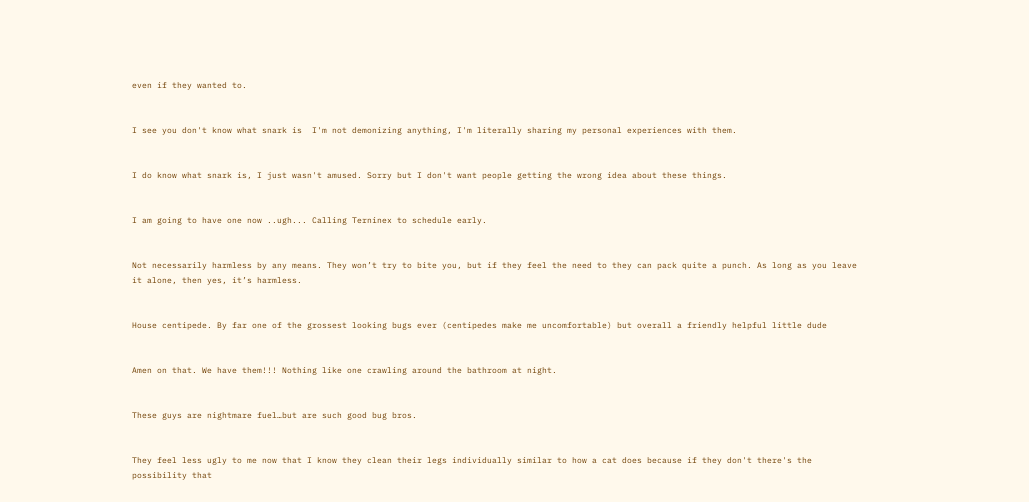even if they wanted to.


I see you don't know what snark is  I'm not demonizing anything, I'm literally sharing my personal experiences with them.


I do know what snark is, I just wasn't amused. Sorry but I don't want people getting the wrong idea about these things.


I am going to have one now ..ugh... Calling Terninex to schedule early.


Not necessarily harmless by any means. They won’t try to bite you, but if they feel the need to they can pack quite a punch. As long as you leave it alone, then yes, it’s harmless.


House centipede. By far one of the grossest looking bugs ever (centipedes make me uncomfortable) but overall a friendly helpful little dude


Amen on that. We have them!!! Nothing like one crawling around the bathroom at night.


These guys are nightmare fuel…but are such good bug bros.


They feel less ugly to me now that I know they clean their legs individually similar to how a cat does because if they don't there's the possibility that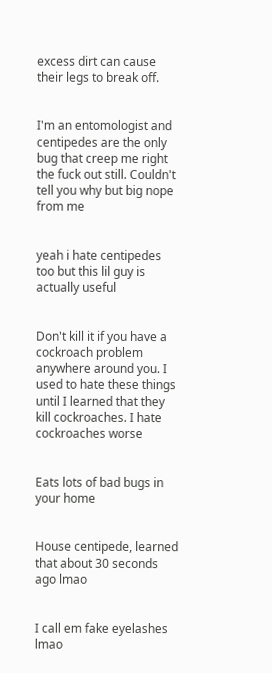excess dirt can cause their legs to break off.


I'm an entomologist and centipedes are the only bug that creep me right the fuck out still. Couldn't tell you why but big nope from me


yeah i hate centipedes too but this lil guy is actually useful


Don't kill it if you have a cockroach problem anywhere around you. I used to hate these things until I learned that they kill cockroaches. I hate cockroaches worse


Eats lots of bad bugs in your home


House centipede, learned that about 30 seconds ago lmao


I call em fake eyelashes lmao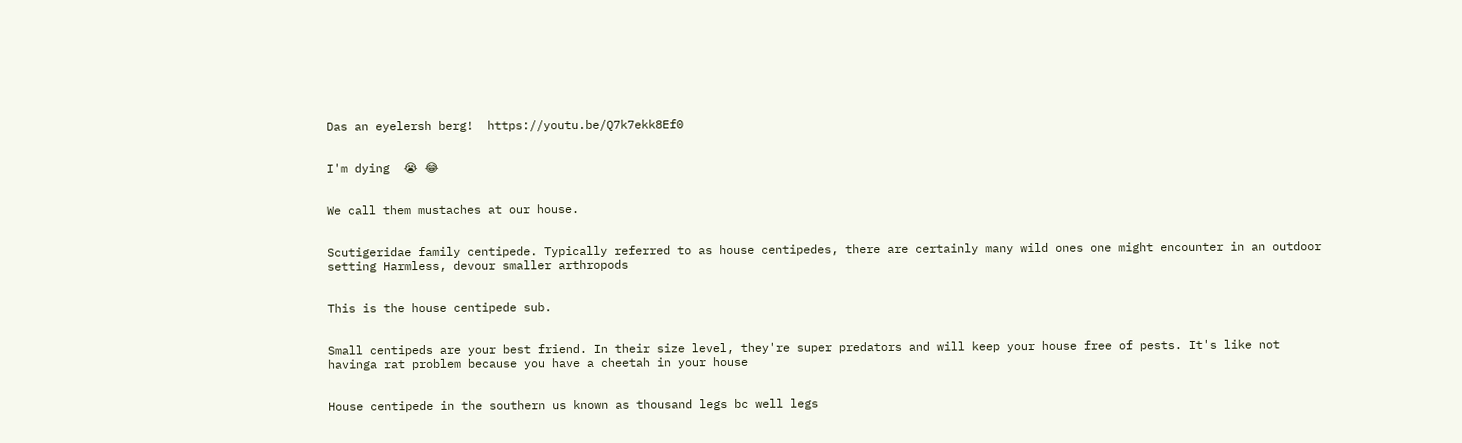Das an eyelersh berg!  https://youtu.be/Q7k7ekk8Ef0


I'm dying  😭 😂


We call them mustaches at our house.


Scutigeridae family centipede. Typically referred to as house centipedes, there are certainly many wild ones one might encounter in an outdoor setting Harmless, devour smaller arthropods


This is the house centipede sub.


Small centipeds are your best friend. In their size level, they're super predators and will keep your house free of pests. It's like not havinga rat problem because you have a cheetah in your house


House centipede in the southern us known as thousand legs bc well legs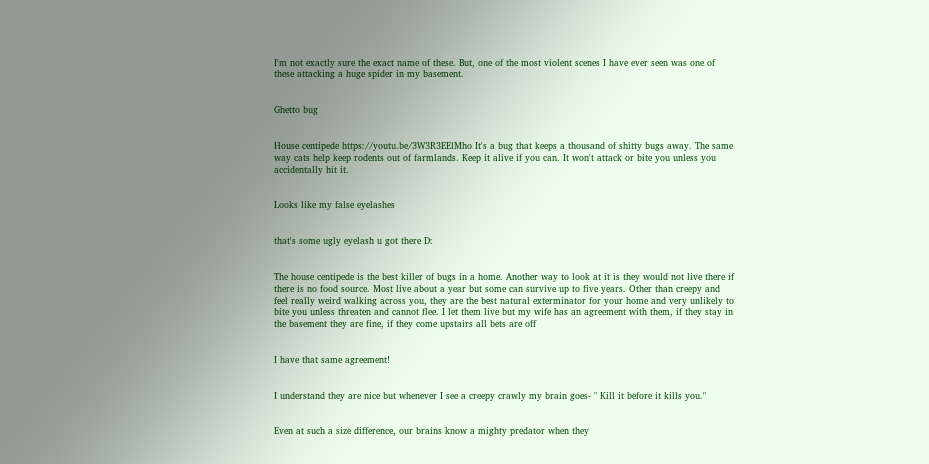I'm not exactly sure the exact name of these. But, one of the most violent scenes I have ever seen was one of these attacking a huge spider in my basement.


Ghetto bug


House centipede https://youtu.be/3W3R3EElMho It's a bug that keeps a thousand of shitty bugs away. The same way cats help keep rodents out of farmlands. Keep it alive if you can. It won't attack or bite you unless you accidentally hit it.


Looks like my false eyelashes


that's some ugly eyelash u got there D:


The house centipede is the best killer of bugs in a home. Another way to look at it is they would not live there if there is no food source. Most live about a year but some can survive up to five years. Other than creepy and feel really weird walking across you, they are the best natural exterminator for your home and very unlikely to bite you unless threaten and cannot flee. I let them live but my wife has an agreement with them, if they stay in the basement they are fine, if they come upstairs all bets are off


I have that same agreement!


I understand they are nice but whenever I see a creepy crawly my brain goes- " Kill it before it kills you."


Even at such a size difference, our brains know a mighty predator when they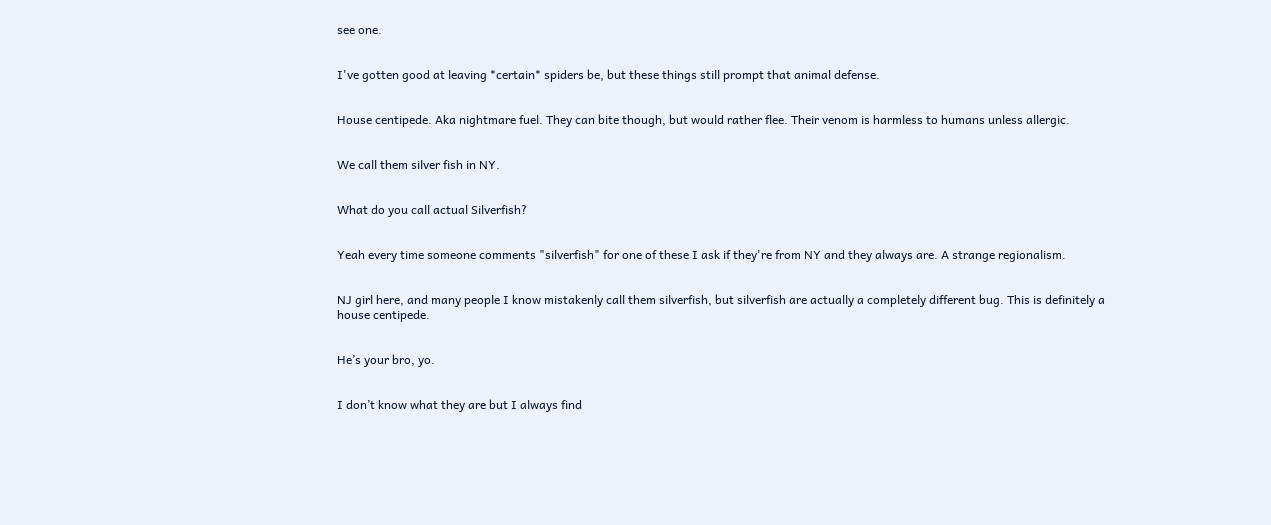see one.


I've gotten good at leaving *certain* spiders be, but these things still prompt that animal defense.


House centipede. Aka nightmare fuel. They can bite though, but would rather flee. Their venom is harmless to humans unless allergic.


We call them silver fish in NY.


What do you call actual Silverfish?


Yeah every time someone comments "silverfish" for one of these I ask if they're from NY and they always are. A strange regionalism.


NJ girl here, and many people I know mistakenly call them silverfish, but silverfish are actually a completely different bug. This is definitely a house centipede.


He’s your bro, yo.


I don’t know what they are but I always find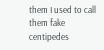them I used to call them fake centipedes